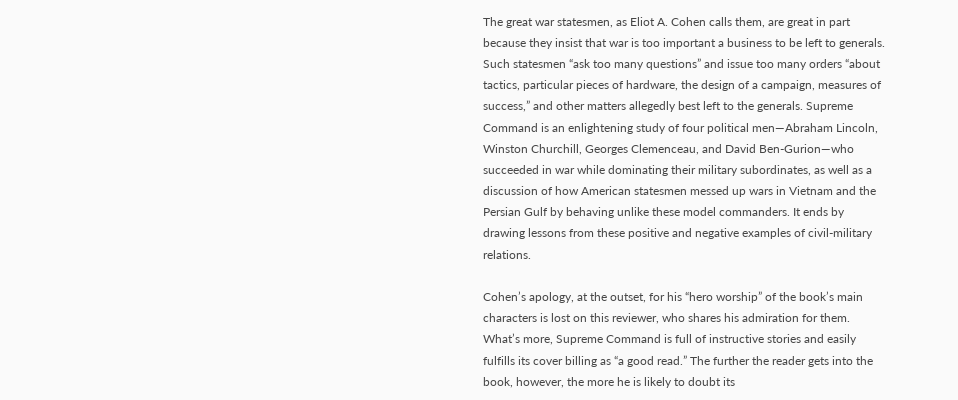The great war statesmen, as Eliot A. Cohen calls them, are great in part because they insist that war is too important a business to be left to generals. Such statesmen “ask too many questions” and issue too many orders “about tactics, particular pieces of hardware, the design of a campaign, measures of success,” and other matters allegedly best left to the generals. Supreme Command is an enlightening study of four political men—Abraham Lincoln, Winston Churchill, Georges Clemenceau, and David Ben-Gurion—who succeeded in war while dominating their military subordinates, as well as a discussion of how American statesmen messed up wars in Vietnam and the Persian Gulf by behaving unlike these model commanders. It ends by drawing lessons from these positive and negative examples of civil-military relations.

Cohen’s apology, at the outset, for his “hero worship” of the book’s main characters is lost on this reviewer, who shares his admiration for them. What’s more, Supreme Command is full of instructive stories and easily fulfills its cover billing as “a good read.” The further the reader gets into the book, however, the more he is likely to doubt its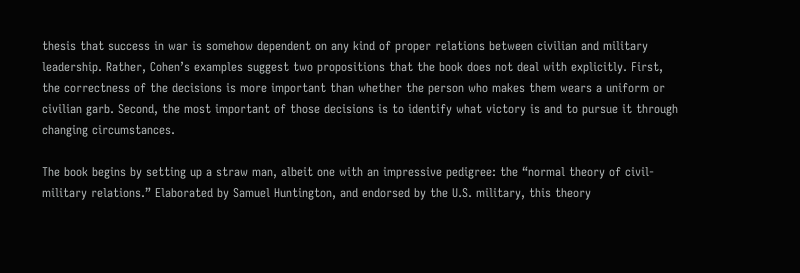thesis that success in war is somehow dependent on any kind of proper relations between civilian and military leadership. Rather, Cohen’s examples suggest two propositions that the book does not deal with explicitly. First, the correctness of the decisions is more important than whether the person who makes them wears a uniform or civilian garb. Second, the most important of those decisions is to identify what victory is and to pursue it through changing circumstances.

The book begins by setting up a straw man, albeit one with an impressive pedigree: the “normal theory of civil-military relations.” Elaborated by Samuel Huntington, and endorsed by the U.S. military, this theory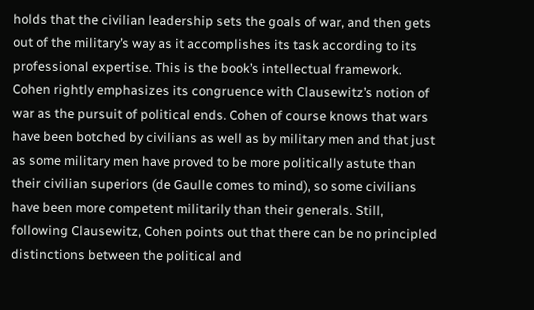holds that the civilian leadership sets the goals of war, and then gets out of the military’s way as it accomplishes its task according to its professional expertise. This is the book’s intellectual framework. Cohen rightly emphasizes its congruence with Clausewitz’s notion of war as the pursuit of political ends. Cohen of course knows that wars have been botched by civilians as well as by military men and that just as some military men have proved to be more politically astute than their civilian superiors (de Gaulle comes to mind), so some civilians have been more competent militarily than their generals. Still, following Clausewitz, Cohen points out that there can be no principled distinctions between the political and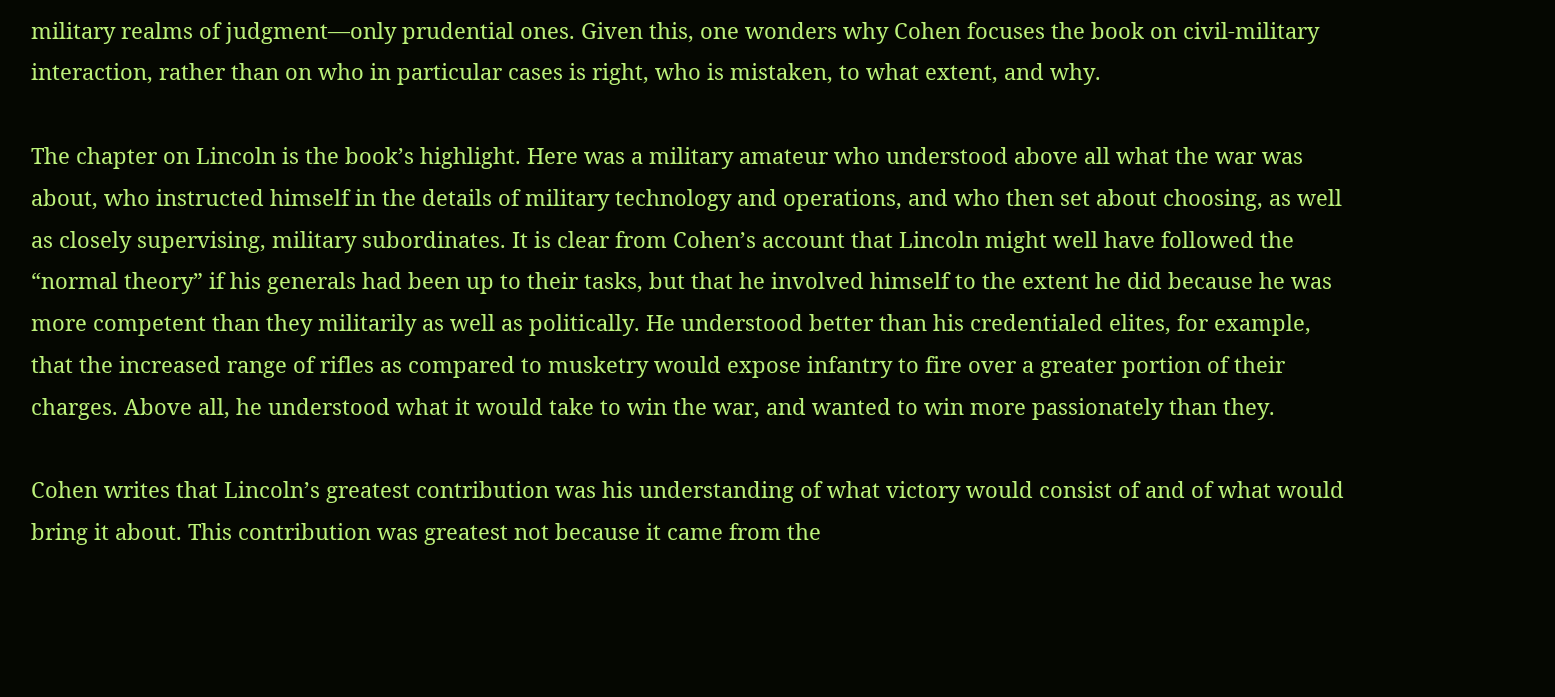military realms of judgment—only prudential ones. Given this, one wonders why Cohen focuses the book on civil-military interaction, rather than on who in particular cases is right, who is mistaken, to what extent, and why.

The chapter on Lincoln is the book’s highlight. Here was a military amateur who understood above all what the war was about, who instructed himself in the details of military technology and operations, and who then set about choosing, as well as closely supervising, military subordinates. It is clear from Cohen’s account that Lincoln might well have followed the “normal theory” if his generals had been up to their tasks, but that he involved himself to the extent he did because he was more competent than they militarily as well as politically. He understood better than his credentialed elites, for example, that the increased range of rifles as compared to musketry would expose infantry to fire over a greater portion of their charges. Above all, he understood what it would take to win the war, and wanted to win more passionately than they.

Cohen writes that Lincoln’s greatest contribution was his understanding of what victory would consist of and of what would bring it about. This contribution was greatest not because it came from the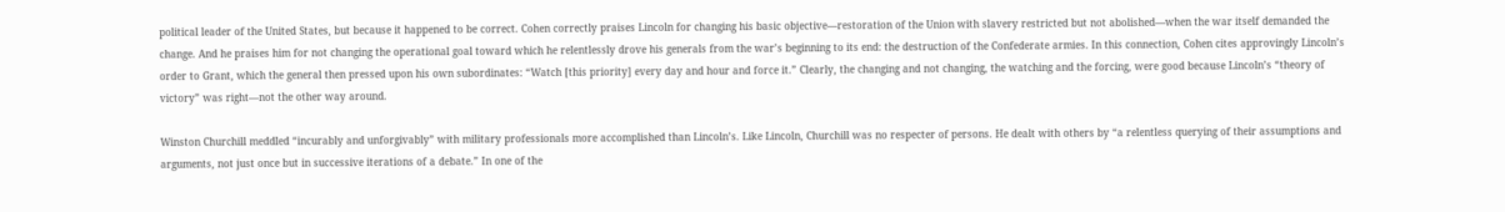political leader of the United States, but because it happened to be correct. Cohen correctly praises Lincoln for changing his basic objective—restoration of the Union with slavery restricted but not abolished—when the war itself demanded the change. And he praises him for not changing the operational goal toward which he relentlessly drove his generals from the war’s beginning to its end: the destruction of the Confederate armies. In this connection, Cohen cites approvingly Lincoln’s order to Grant, which the general then pressed upon his own subordinates: “Watch [this priority] every day and hour and force it.” Clearly, the changing and not changing, the watching and the forcing, were good because Lincoln’s “theory of victory” was right—not the other way around.

Winston Churchill meddled “incurably and unforgivably” with military professionals more accomplished than Lincoln’s. Like Lincoln, Churchill was no respecter of persons. He dealt with others by “a relentless querying of their assumptions and arguments, not just once but in successive iterations of a debate.” In one of the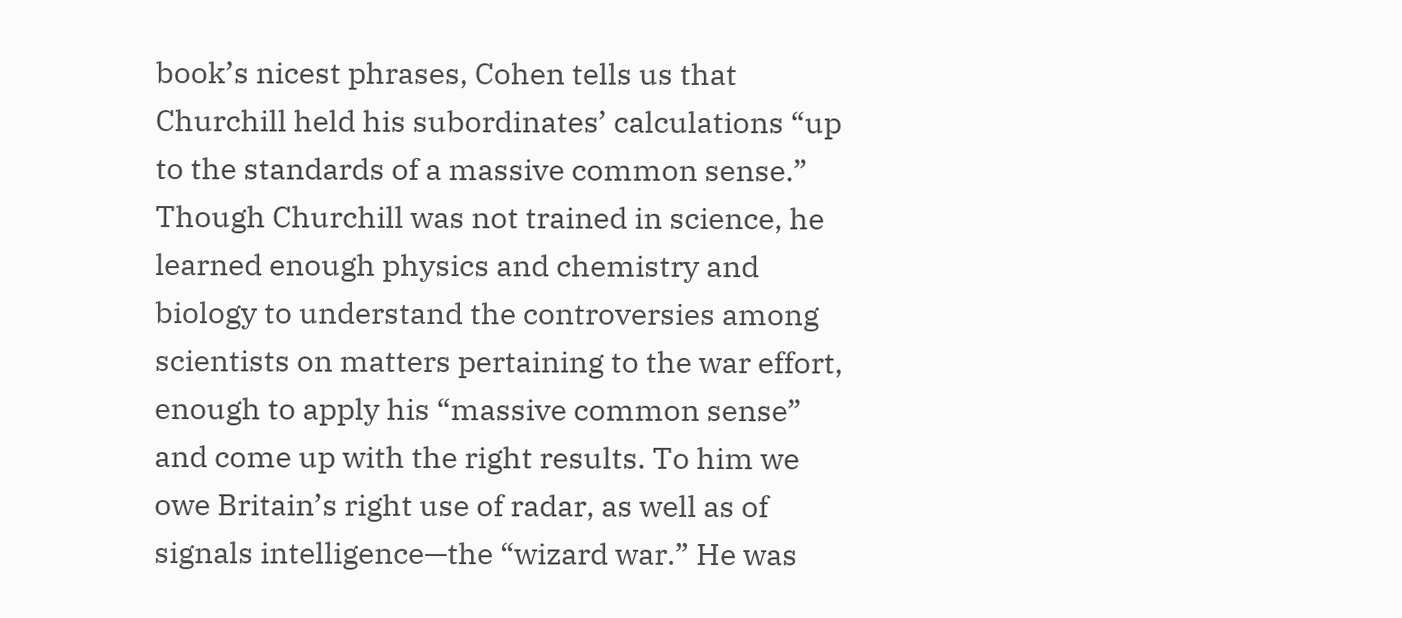book’s nicest phrases, Cohen tells us that Churchill held his subordinates’ calculations “up to the standards of a massive common sense.” Though Churchill was not trained in science, he learned enough physics and chemistry and biology to understand the controversies among scientists on matters pertaining to the war effort, enough to apply his “massive common sense” and come up with the right results. To him we owe Britain’s right use of radar, as well as of signals intelligence—the “wizard war.” He was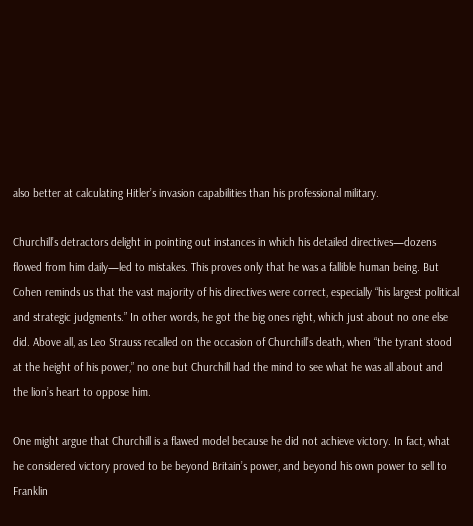also better at calculating Hitler’s invasion capabilities than his professional military.

Churchill’s detractors delight in pointing out instances in which his detailed directives—dozens flowed from him daily—led to mistakes. This proves only that he was a fallible human being. But Cohen reminds us that the vast majority of his directives were correct, especially “his largest political and strategic judgments.” In other words, he got the big ones right, which just about no one else did. Above all, as Leo Strauss recalled on the occasion of Churchill’s death, when “the tyrant stood at the height of his power,” no one but Churchill had the mind to see what he was all about and the lion’s heart to oppose him.

One might argue that Churchill is a flawed model because he did not achieve victory. In fact, what he considered victory proved to be beyond Britain’s power, and beyond his own power to sell to Franklin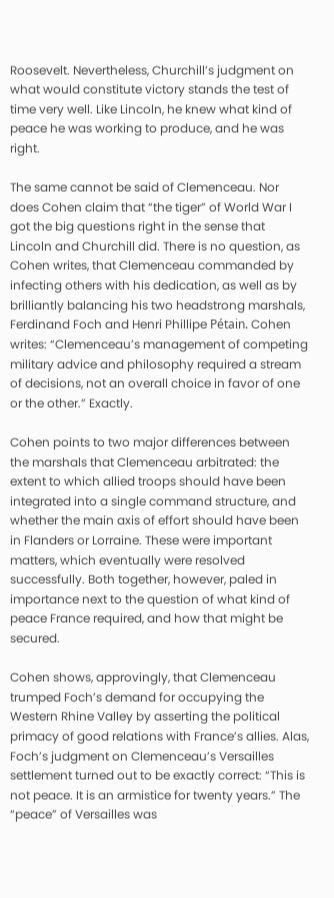Roosevelt. Nevertheless, Churchill’s judgment on what would constitute victory stands the test of time very well. Like Lincoln, he knew what kind of peace he was working to produce, and he was right.

The same cannot be said of Clemenceau. Nor does Cohen claim that “the tiger” of World War I got the big questions right in the sense that Lincoln and Churchill did. There is no question, as Cohen writes, that Clemenceau commanded by infecting others with his dedication, as well as by brilliantly balancing his two headstrong marshals, Ferdinand Foch and Henri Phillipe Pétain. Cohen writes: “Clemenceau’s management of competing military advice and philosophy required a stream of decisions, not an overall choice in favor of one or the other.” Exactly.

Cohen points to two major differences between the marshals that Clemenceau arbitrated: the extent to which allied troops should have been integrated into a single command structure, and whether the main axis of effort should have been in Flanders or Lorraine. These were important matters, which eventually were resolved successfully. Both together, however, paled in importance next to the question of what kind of peace France required, and how that might be secured.

Cohen shows, approvingly, that Clemenceau trumped Foch’s demand for occupying the Western Rhine Valley by asserting the political primacy of good relations with France’s allies. Alas, Foch’s judgment on Clemenceau’s Versailles settlement turned out to be exactly correct: “This is not peace. It is an armistice for twenty years.” The “peace” of Versailles was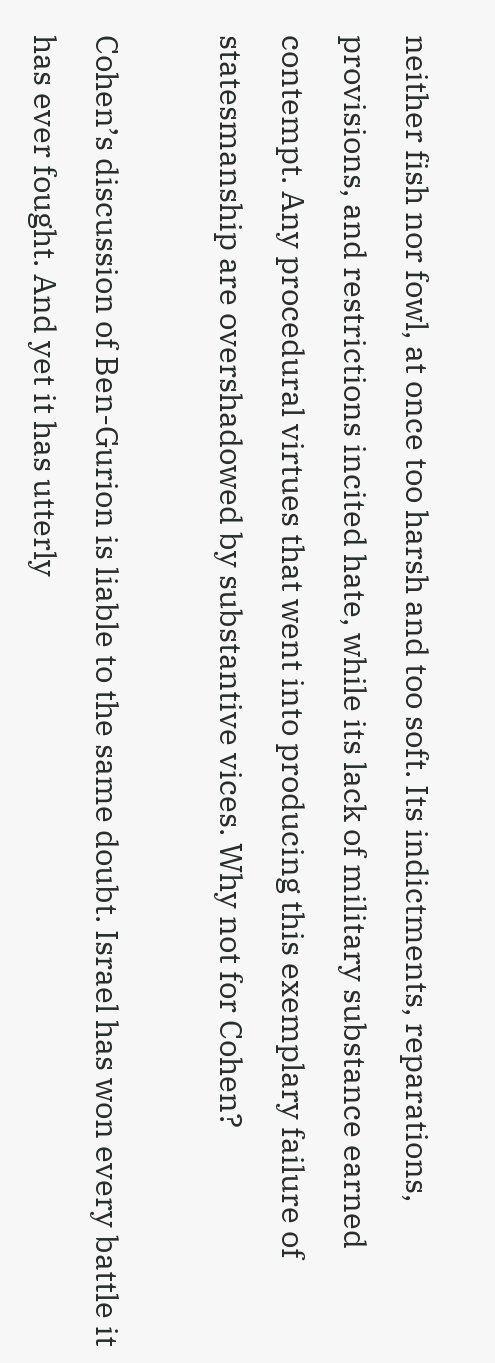neither fish nor fowl, at once too harsh and too soft. Its indictments, reparations, provisions, and restrictions incited hate, while its lack of military substance earned contempt. Any procedural virtues that went into producing this exemplary failure of statesmanship are overshadowed by substantive vices. Why not for Cohen?

Cohen’s discussion of Ben-Gurion is liable to the same doubt. Israel has won every battle it has ever fought. And yet it has utterly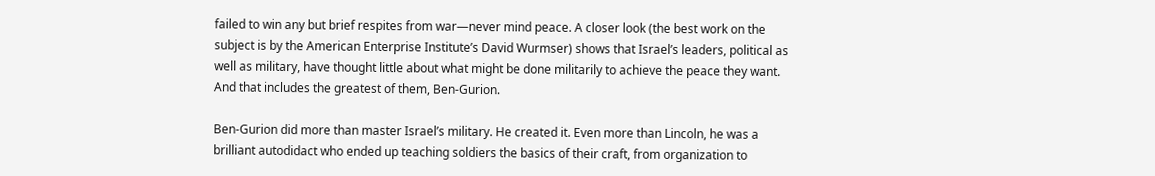failed to win any but brief respites from war—never mind peace. A closer look (the best work on the subject is by the American Enterprise Institute’s David Wurmser) shows that Israel’s leaders, political as well as military, have thought little about what might be done militarily to achieve the peace they want. And that includes the greatest of them, Ben-Gurion.

Ben-Gurion did more than master Israel’s military. He created it. Even more than Lincoln, he was a brilliant autodidact who ended up teaching soldiers the basics of their craft, from organization to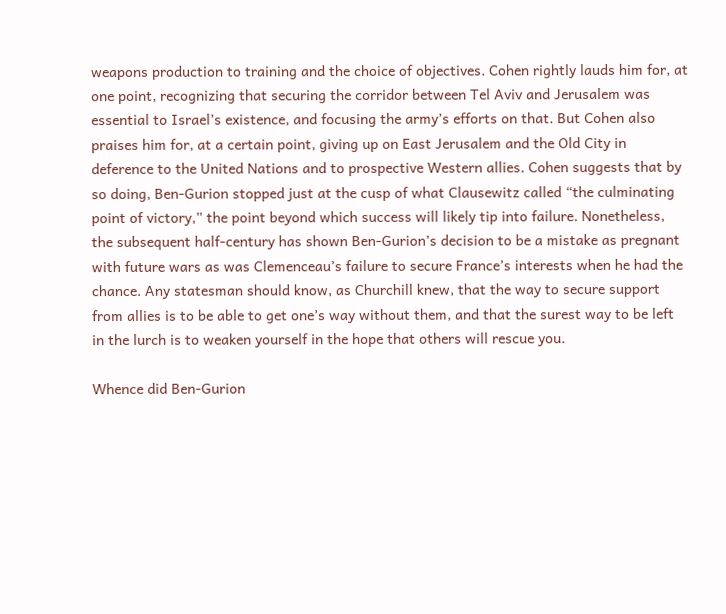weapons production to training and the choice of objectives. Cohen rightly lauds him for, at one point, recognizing that securing the corridor between Tel Aviv and Jerusalem was essential to Israel’s existence, and focusing the army’s efforts on that. But Cohen also praises him for, at a certain point, giving up on East Jerusalem and the Old City in deference to the United Nations and to prospective Western allies. Cohen suggests that by so doing, Ben-Gurion stopped just at the cusp of what Clausewitz called “the culminating point of victory,” the point beyond which success will likely tip into failure. Nonetheless, the subsequent half-century has shown Ben-Gurion’s decision to be a mistake as pregnant with future wars as was Clemenceau’s failure to secure France’s interests when he had the chance. Any statesman should know, as Churchill knew, that the way to secure support from allies is to be able to get one’s way without them, and that the surest way to be left in the lurch is to weaken yourself in the hope that others will rescue you.

Whence did Ben-Gurion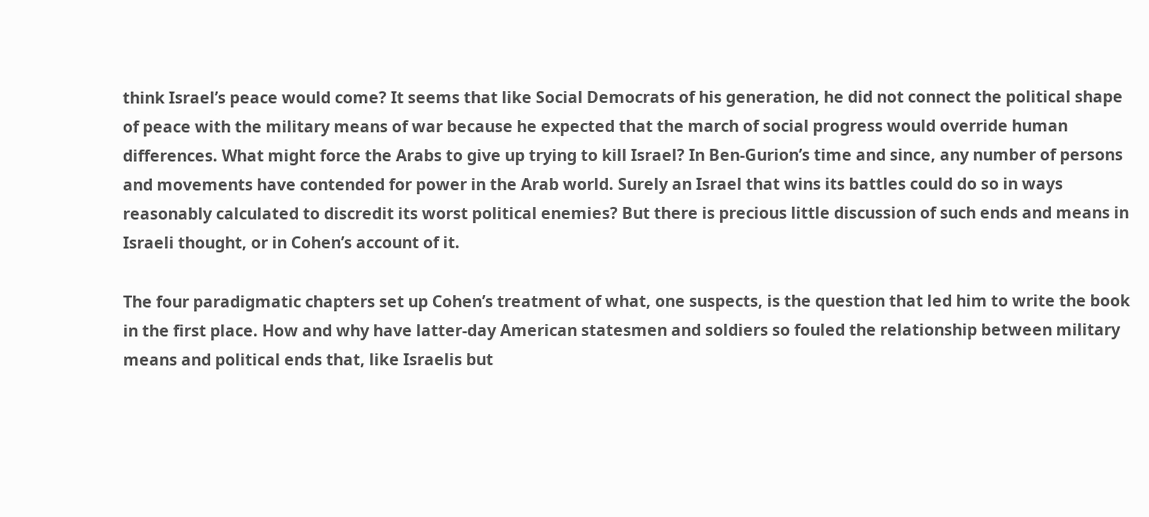think Israel’s peace would come? It seems that like Social Democrats of his generation, he did not connect the political shape of peace with the military means of war because he expected that the march of social progress would override human differences. What might force the Arabs to give up trying to kill Israel? In Ben-Gurion’s time and since, any number of persons and movements have contended for power in the Arab world. Surely an Israel that wins its battles could do so in ways reasonably calculated to discredit its worst political enemies? But there is precious little discussion of such ends and means in Israeli thought, or in Cohen’s account of it.

The four paradigmatic chapters set up Cohen’s treatment of what, one suspects, is the question that led him to write the book in the first place. How and why have latter-day American statesmen and soldiers so fouled the relationship between military means and political ends that, like Israelis but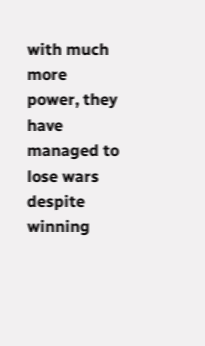with much more power, they have managed to lose wars despite winning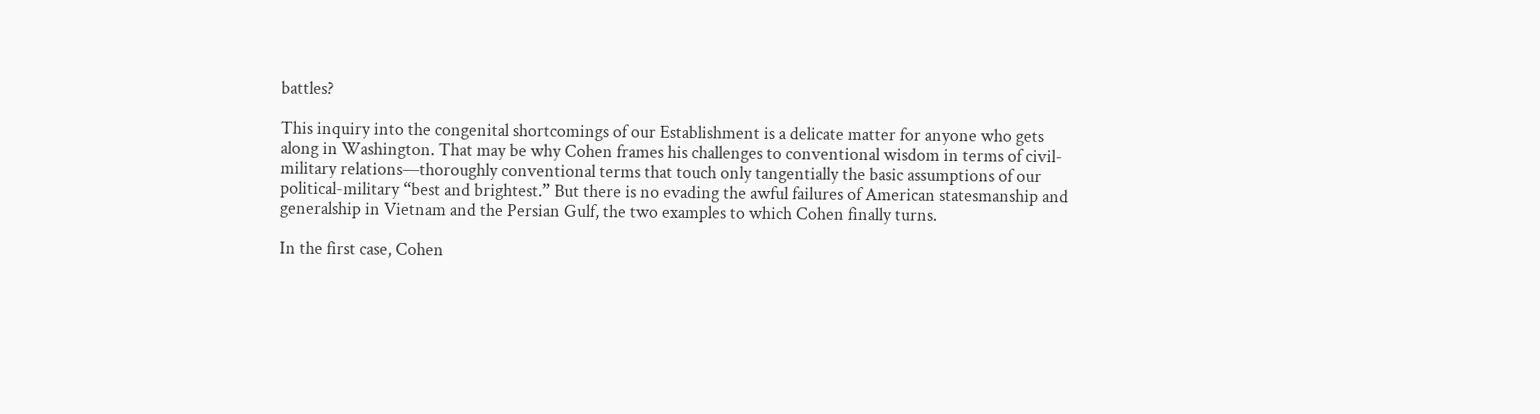battles?

This inquiry into the congenital shortcomings of our Establishment is a delicate matter for anyone who gets along in Washington. That may be why Cohen frames his challenges to conventional wisdom in terms of civil-military relations—thoroughly conventional terms that touch only tangentially the basic assumptions of our political-military “best and brightest.” But there is no evading the awful failures of American statesmanship and generalship in Vietnam and the Persian Gulf, the two examples to which Cohen finally turns.

In the first case, Cohen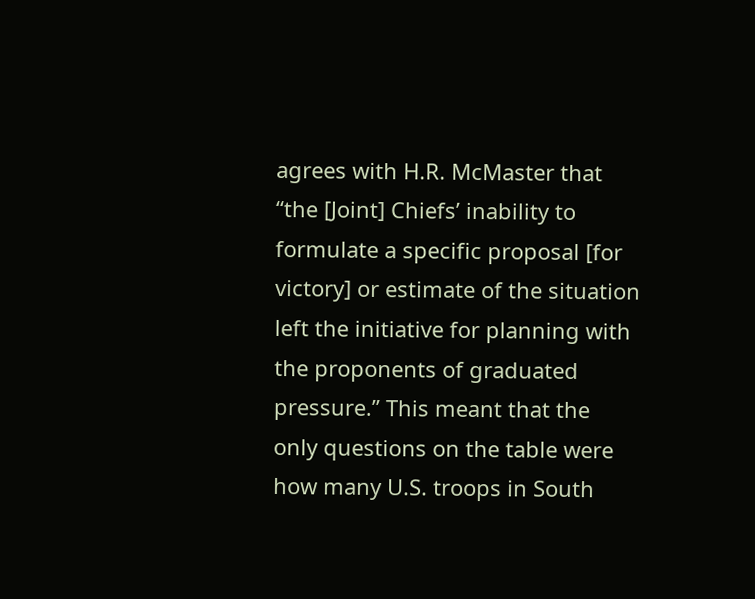agrees with H.R. McMaster that “the [Joint] Chiefs’ inability to formulate a specific proposal [for victory] or estimate of the situation left the initiative for planning with the proponents of graduated pressure.” This meant that the only questions on the table were how many U.S. troops in South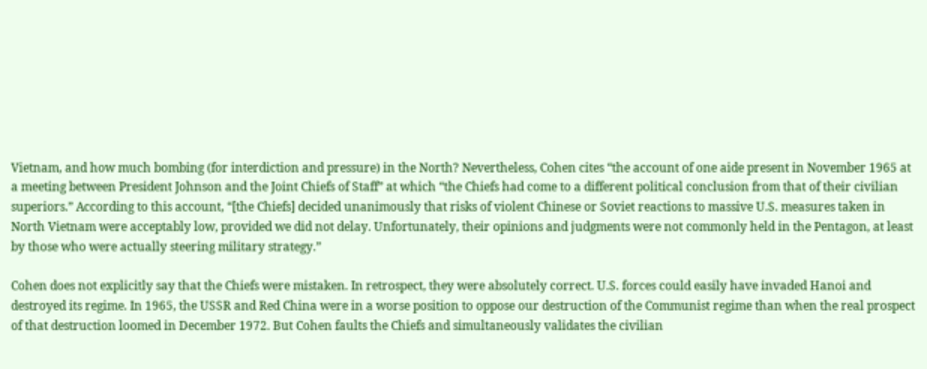Vietnam, and how much bombing (for interdiction and pressure) in the North? Nevertheless, Cohen cites “the account of one aide present in November 1965 at a meeting between President Johnson and the Joint Chiefs of Staff” at which “the Chiefs had come to a different political conclusion from that of their civilian superiors.” According to this account, “[the Chiefs] decided unanimously that risks of violent Chinese or Soviet reactions to massive U.S. measures taken in North Vietnam were acceptably low, provided we did not delay. Unfortunately, their opinions and judgments were not commonly held in the Pentagon, at least by those who were actually steering military strategy.”

Cohen does not explicitly say that the Chiefs were mistaken. In retrospect, they were absolutely correct. U.S. forces could easily have invaded Hanoi and destroyed its regime. In 1965, the USSR and Red China were in a worse position to oppose our destruction of the Communist regime than when the real prospect of that destruction loomed in December 1972. But Cohen faults the Chiefs and simultaneously validates the civilian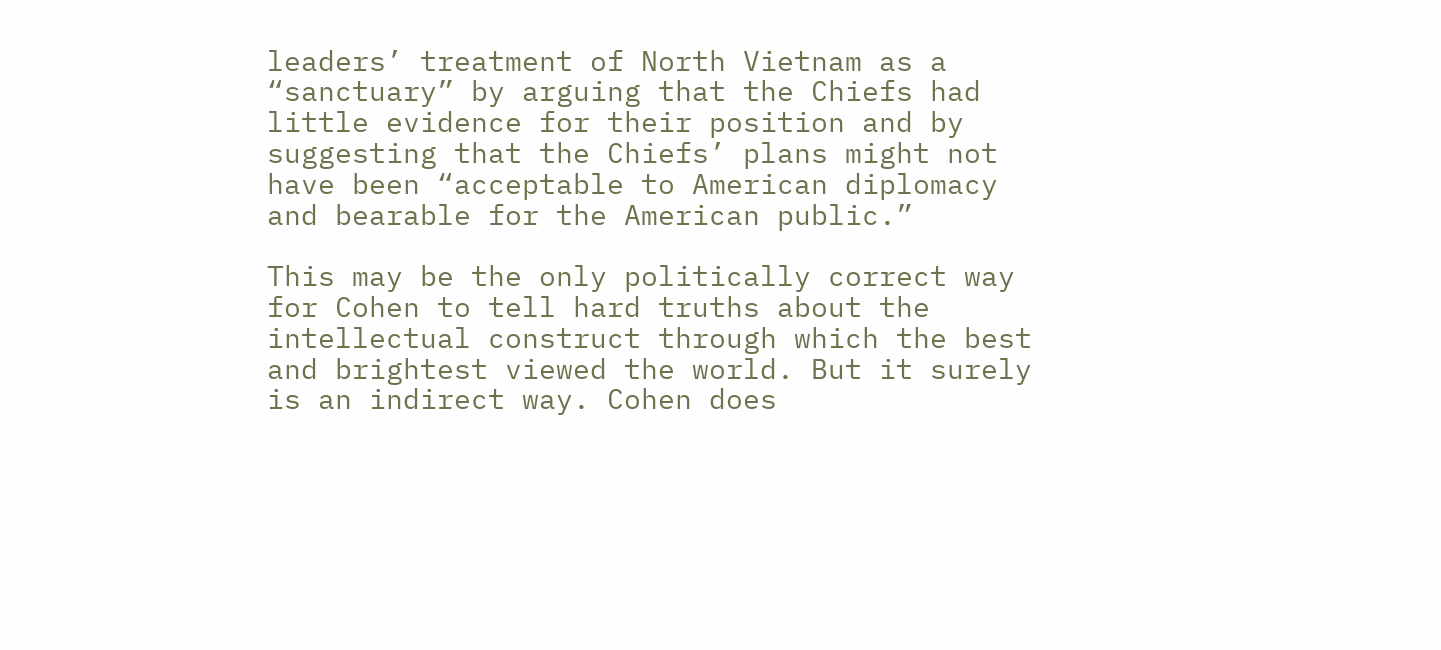leaders’ treatment of North Vietnam as a “sanctuary” by arguing that the Chiefs had little evidence for their position and by suggesting that the Chiefs’ plans might not have been “acceptable to American diplomacy and bearable for the American public.”

This may be the only politically correct way for Cohen to tell hard truths about the intellectual construct through which the best and brightest viewed the world. But it surely is an indirect way. Cohen does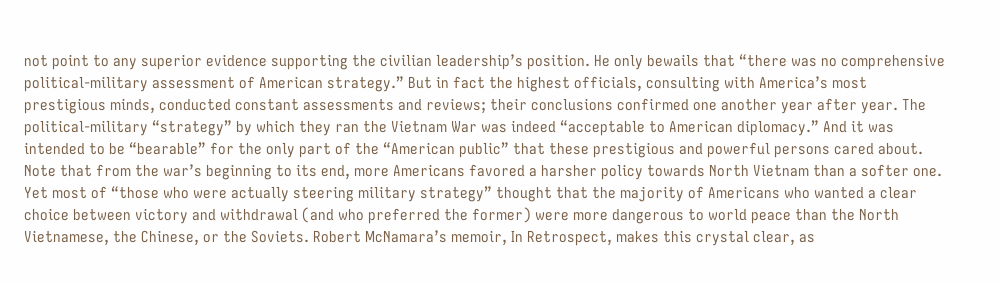not point to any superior evidence supporting the civilian leadership’s position. He only bewails that “there was no comprehensive political-military assessment of American strategy.” But in fact the highest officials, consulting with America’s most prestigious minds, conducted constant assessments and reviews; their conclusions confirmed one another year after year. The political-military “strategy” by which they ran the Vietnam War was indeed “acceptable to American diplomacy.” And it was intended to be “bearable” for the only part of the “American public” that these prestigious and powerful persons cared about. Note that from the war’s beginning to its end, more Americans favored a harsher policy towards North Vietnam than a softer one. Yet most of “those who were actually steering military strategy” thought that the majority of Americans who wanted a clear choice between victory and withdrawal (and who preferred the former) were more dangerous to world peace than the North Vietnamese, the Chinese, or the Soviets. Robert McNamara’s memoir, In Retrospect, makes this crystal clear, as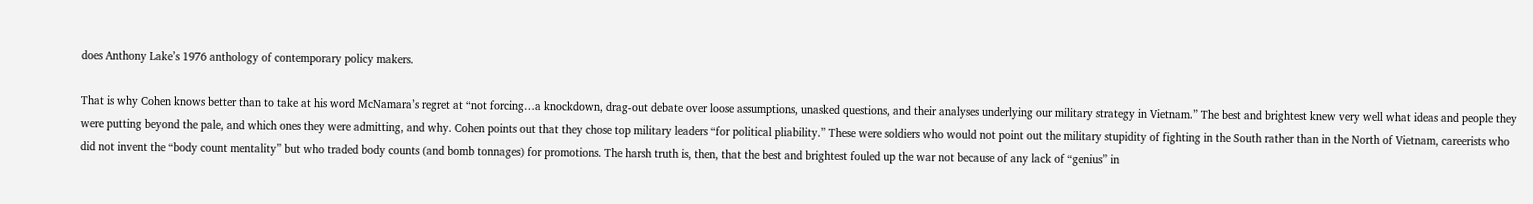does Anthony Lake’s 1976 anthology of contemporary policy makers.

That is why Cohen knows better than to take at his word McNamara’s regret at “not forcing…a knockdown, drag-out debate over loose assumptions, unasked questions, and their analyses underlying our military strategy in Vietnam.” The best and brightest knew very well what ideas and people they were putting beyond the pale, and which ones they were admitting, and why. Cohen points out that they chose top military leaders “for political pliability.” These were soldiers who would not point out the military stupidity of fighting in the South rather than in the North of Vietnam, careerists who did not invent the “body count mentality” but who traded body counts (and bomb tonnages) for promotions. The harsh truth is, then, that the best and brightest fouled up the war not because of any lack of “genius” in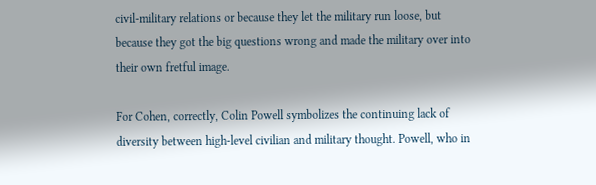civil-military relations or because they let the military run loose, but because they got the big questions wrong and made the military over into their own fretful image.

For Cohen, correctly, Colin Powell symbolizes the continuing lack of diversity between high-level civilian and military thought. Powell, who in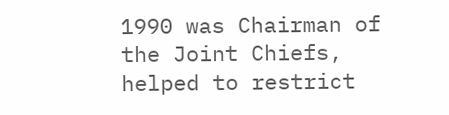1990 was Chairman of the Joint Chiefs, helped to restrict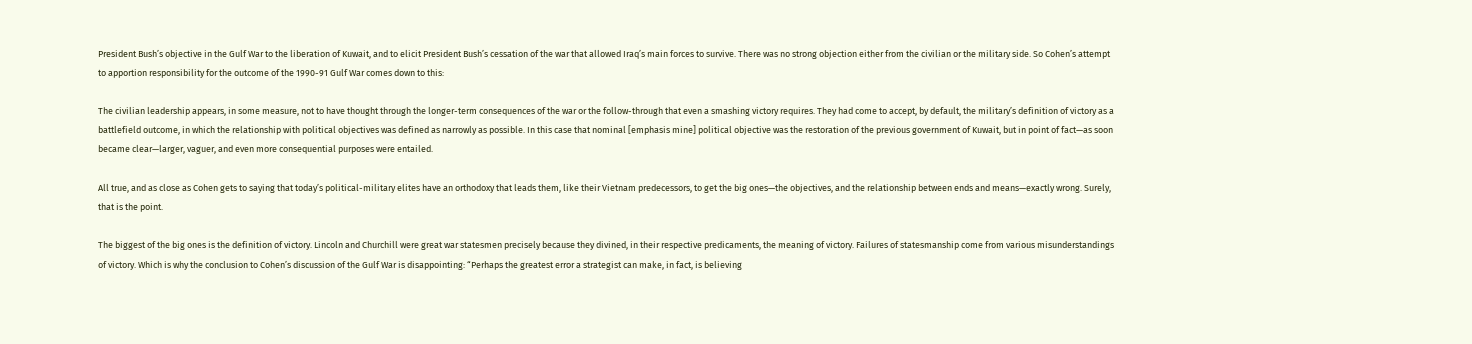President Bush’s objective in the Gulf War to the liberation of Kuwait, and to elicit President Bush’s cessation of the war that allowed Iraq’s main forces to survive. There was no strong objection either from the civilian or the military side. So Cohen’s attempt to apportion responsibility for the outcome of the 1990-91 Gulf War comes down to this:

The civilian leadership appears, in some measure, not to have thought through the longer-term consequences of the war or the follow-through that even a smashing victory requires. They had come to accept, by default, the military’s definition of victory as a battlefield outcome, in which the relationship with political objectives was defined as narrowly as possible. In this case that nominal [emphasis mine] political objective was the restoration of the previous government of Kuwait, but in point of fact—as soon became clear—larger, vaguer, and even more consequential purposes were entailed.

All true, and as close as Cohen gets to saying that today’s political-military elites have an orthodoxy that leads them, like their Vietnam predecessors, to get the big ones—the objectives, and the relationship between ends and means—exactly wrong. Surely, that is the point.

The biggest of the big ones is the definition of victory. Lincoln and Churchill were great war statesmen precisely because they divined, in their respective predicaments, the meaning of victory. Failures of statesmanship come from various misunderstandings of victory. Which is why the conclusion to Cohen’s discussion of the Gulf War is disappointing: “Perhaps the greatest error a strategist can make, in fact, is believing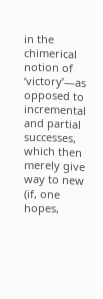in the chimerical notion of ‘victory’—as opposed to incremental and partial successes, which then merely give way to new (if, one hopes,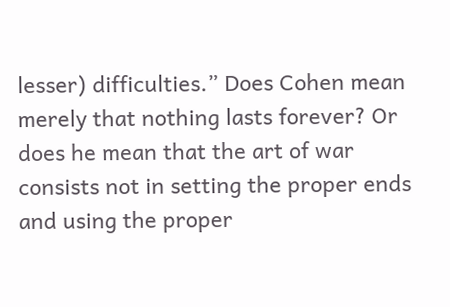lesser) difficulties.” Does Cohen mean merely that nothing lasts forever? Or does he mean that the art of war consists not in setting the proper ends and using the proper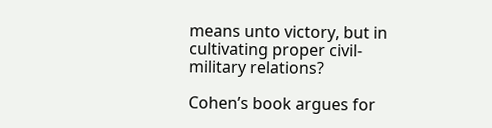means unto victory, but in cultivating proper civil-military relations?

Cohen’s book argues for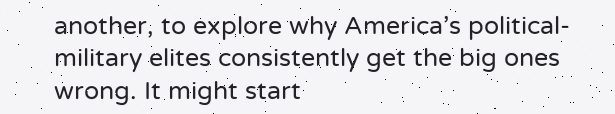another, to explore why America’s political-military elites consistently get the big ones wrong. It might start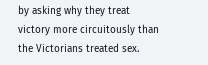by asking why they treat victory more circuitously than the Victorians treated sex.